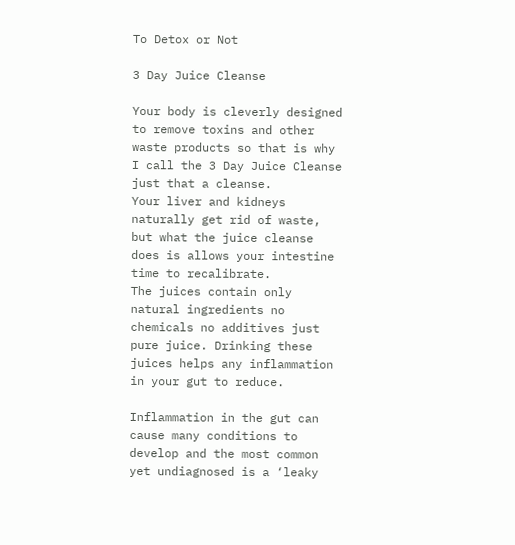To Detox or Not

3 Day Juice Cleanse

Your body is cleverly designed to remove toxins and other waste products so that is why I call the 3 Day Juice Cleanse just that a cleanse.
Your liver and kidneys naturally get rid of waste, but what the juice cleanse does is allows your intestine time to recalibrate.
The juices contain only natural ingredients no chemicals no additives just pure juice. Drinking these juices helps any inflammation in your gut to reduce.

Inflammation in the gut can cause many conditions to develop and the most common yet undiagnosed is a ‘leaky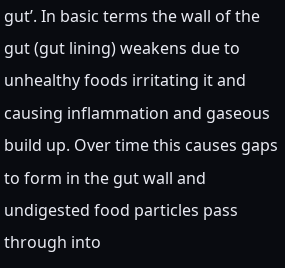gut’. In basic terms the wall of the gut (gut lining) weakens due to unhealthy foods irritating it and causing inflammation and gaseous build up. Over time this causes gaps to form in the gut wall and undigested food particles pass through into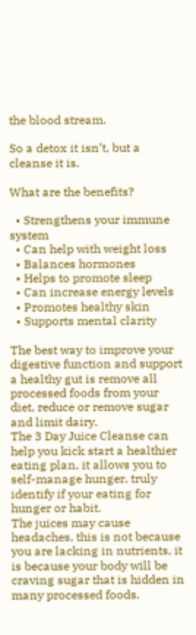the blood stream.

So a detox it isn’t, but a cleanse it is.

What are the benefits?

  • Strengthens your immune system
  • Can help with weight loss
  • Balances hormones
  • Helps to promote sleep
  • Can increase energy levels
  • Promotes healthy skin
  • Supports mental clarity

The best way to improve your digestive function and support a healthy gut is remove all processed foods from your diet, reduce or remove sugar and limit dairy.
The 3 Day Juice Cleanse can help you kick start a healthier eating plan, it allows you to self-manage hunger, truly identify if your eating for hunger or habit.
The juices may cause headaches, this is not because you are lacking in nutrients, it is because your body will be craving sugar that is hidden in many processed foods.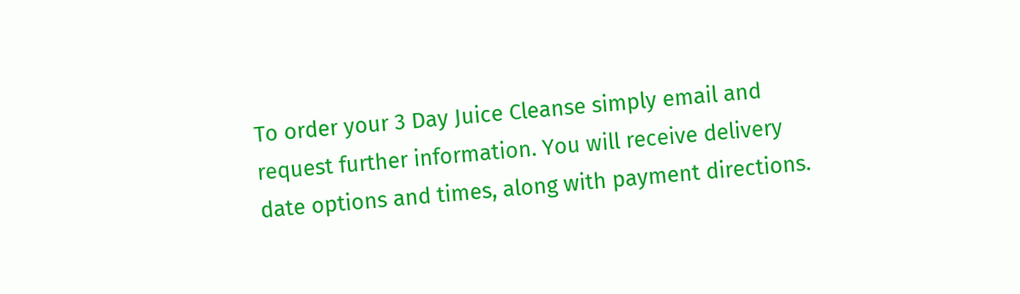To order your 3 Day Juice Cleanse simply email and request further information. You will receive delivery date options and times, along with payment directions.